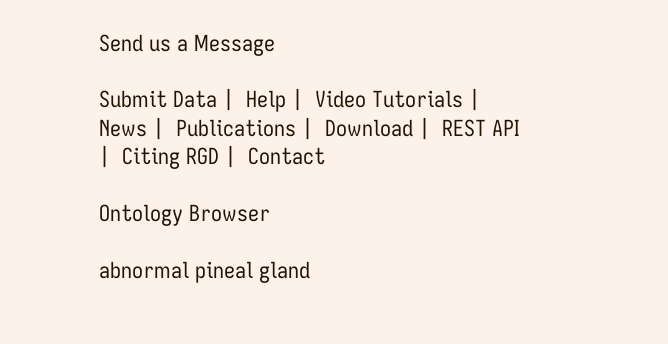Send us a Message

Submit Data |  Help |  Video Tutorials |  News |  Publications |  Download |  REST API |  Citing RGD |  Contact

Ontology Browser

abnormal pineal gland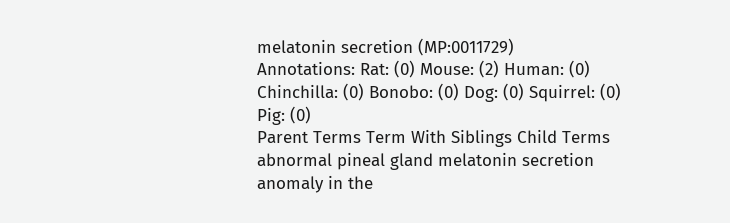melatonin secretion (MP:0011729)
Annotations: Rat: (0) Mouse: (2) Human: (0) Chinchilla: (0) Bonobo: (0) Dog: (0) Squirrel: (0) Pig: (0)
Parent Terms Term With Siblings Child Terms
abnormal pineal gland melatonin secretion
anomaly in the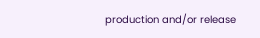production and/or release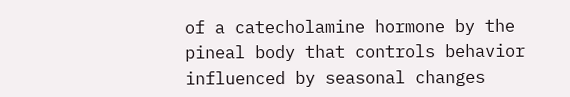of a catecholamine hormone by the pineal body that controls behavior influenced by seasonal changes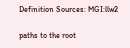Definition Sources: MGI:llw2

paths to the root